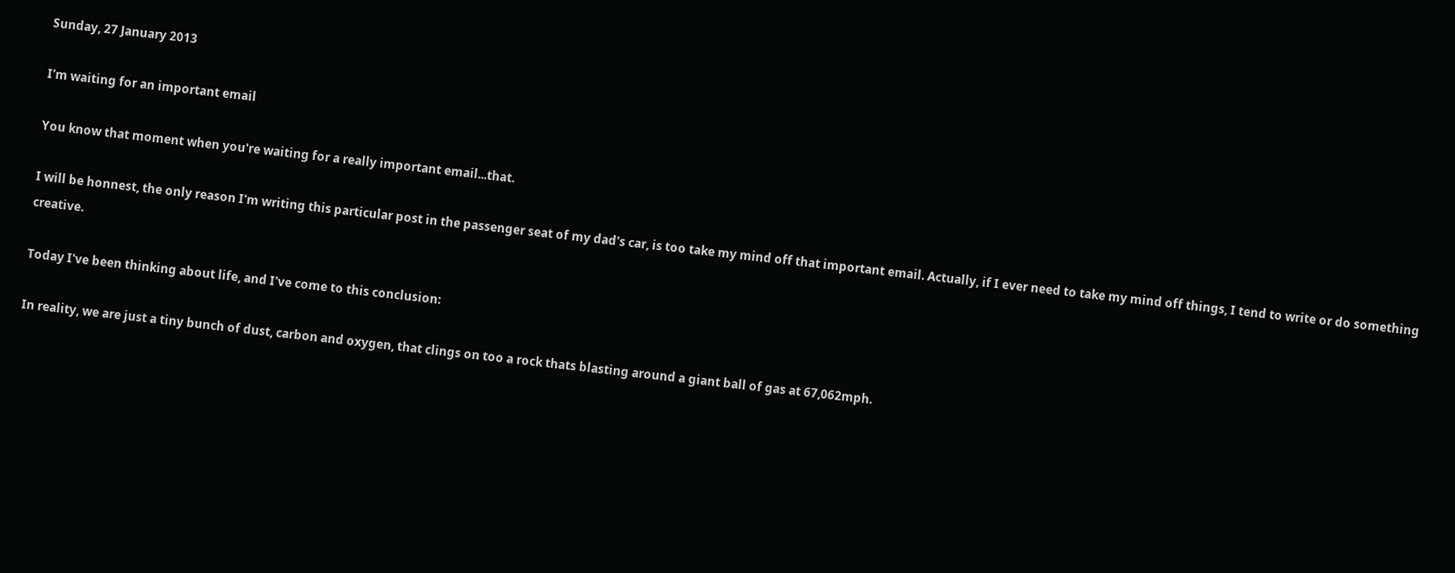Sunday, 27 January 2013

I'm waiting for an important email

You know that moment when you're waiting for a really important email...that.

I will be honnest, the only reason I'm writing this particular post in the passenger seat of my dad's car, is too take my mind off that important email. Actually, if I ever need to take my mind off things, I tend to write or do something creative.

Today I've been thinking about life, and I've come to this conclusion:

In reality, we are just a tiny bunch of dust, carbon and oxygen, that clings on too a rock thats blasting around a giant ball of gas at 67,062mph.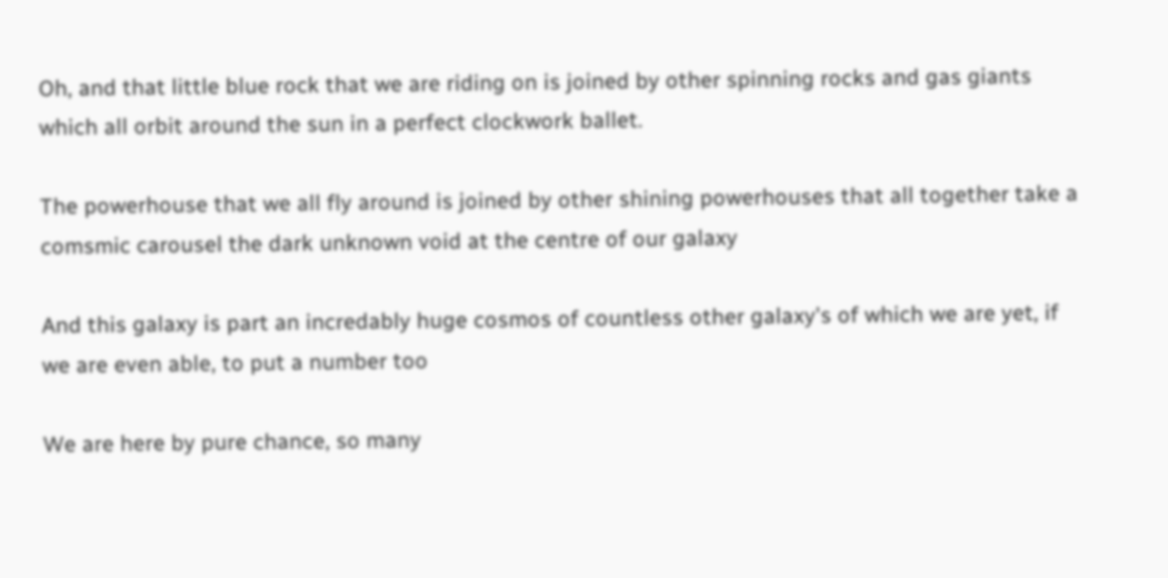Oh, and that little blue rock that we are riding on is joined by other spinning rocks and gas giants which all orbit around the sun in a perfect clockwork ballet.

The powerhouse that we all fly around is joined by other shining powerhouses that all together take a comsmic carousel the dark unknown void at the centre of our galaxy

And this galaxy is part an incredably huge cosmos of countless other galaxy's of which we are yet, if we are even able, to put a number too

We are here by pure chance, so many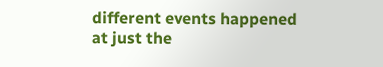different events happened at just the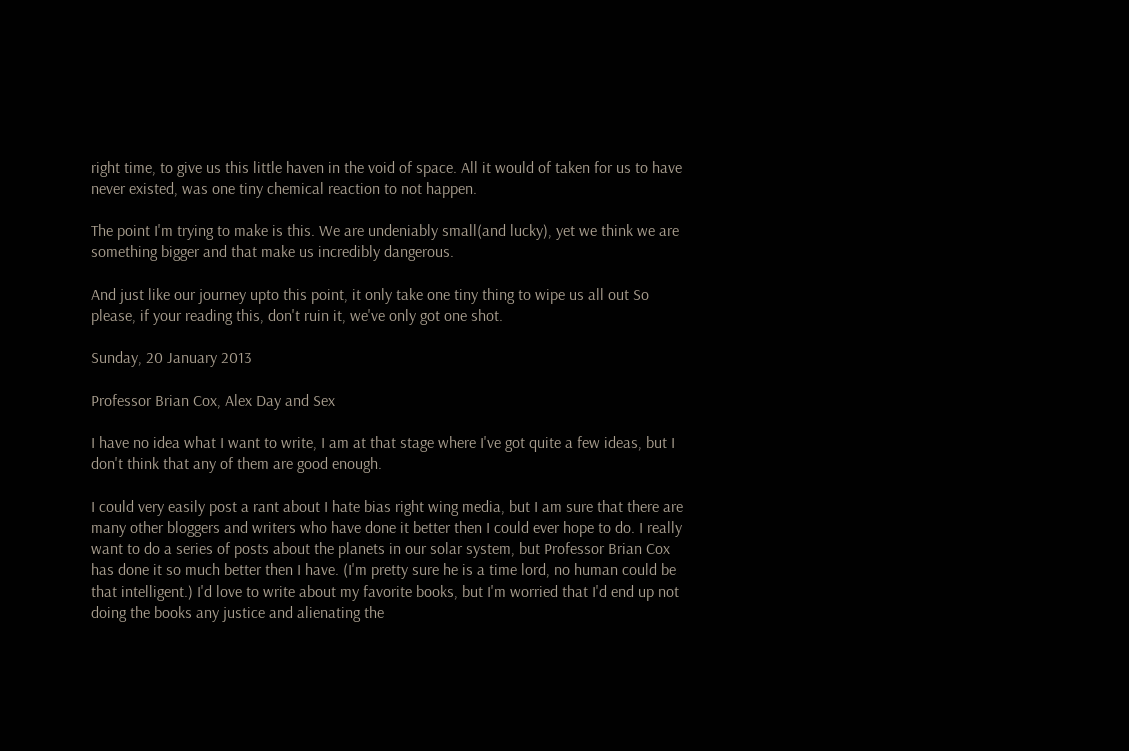right time, to give us this little haven in the void of space. All it would of taken for us to have never existed, was one tiny chemical reaction to not happen.

The point I'm trying to make is this. We are undeniably small(and lucky), yet we think we are something bigger and that make us incredibly dangerous.

And just like our journey upto this point, it only take one tiny thing to wipe us all out So please, if your reading this, don't ruin it, we've only got one shot.

Sunday, 20 January 2013

Professor Brian Cox, Alex Day and Sex

I have no idea what I want to write, I am at that stage where I've got quite a few ideas, but I don't think that any of them are good enough.

I could very easily post a rant about I hate bias right wing media, but I am sure that there are many other bloggers and writers who have done it better then I could ever hope to do. I really want to do a series of posts about the planets in our solar system, but Professor Brian Cox has done it so much better then I have. (I'm pretty sure he is a time lord, no human could be that intelligent.) I'd love to write about my favorite books, but I'm worried that I'd end up not doing the books any justice and alienating the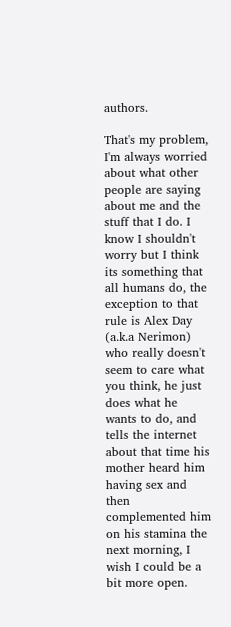authors.

That's my problem, I'm always worried about what other people are saying about me and the stuff that I do. I know I shouldn't worry but I think its something that all humans do, the exception to that rule is Alex Day (a.k.a Nerimon) who really doesn't seem to care what you think, he just does what he wants to do, and tells the internet about that time his mother heard him having sex and then complemented him on his stamina the next morning, I wish I could be a bit more open.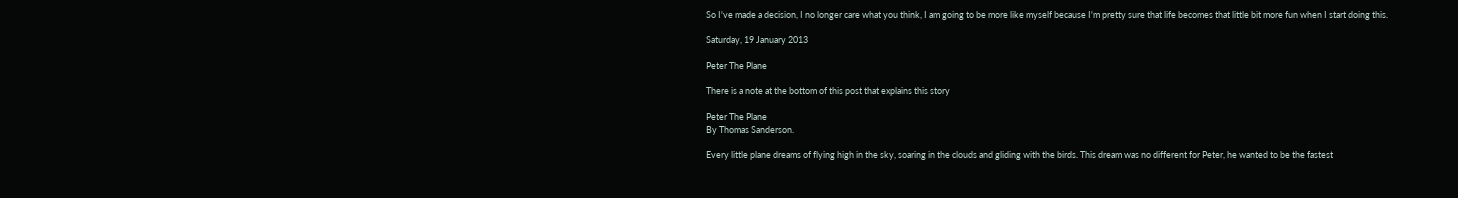So I've made a decision, I no longer care what you think, I am going to be more like myself because I'm pretty sure that life becomes that little bit more fun when I start doing this.

Saturday, 19 January 2013

Peter The Plane

There is a note at the bottom of this post that explains this story

Peter The Plane
By Thomas Sanderson.

Every little plane dreams of flying high in the sky, soaring in the clouds and gliding with the birds. This dream was no different for Peter, he wanted to be the fastest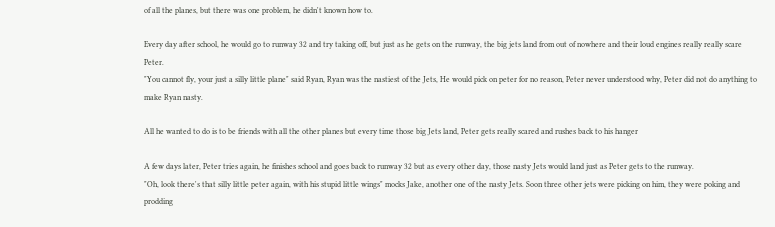of all the planes, but there was one problem, he didn't known how to.

Every day after school, he would go to runway 32 and try taking off, but just as he gets on the runway, the big jets land from out of nowhere and their loud engines really really scare Peter.
"You cannot fly, your just a silly little plane" said Ryan, Ryan was the nastiest of the Jets, He would pick on peter for no reason, Peter never understood why, Peter did not do anything to make Ryan nasty.

All he wanted to do is to be friends with all the other planes but every time those big Jets land, Peter gets really scared and rushes back to his hanger

A few days later, Peter tries again, he finishes school and goes back to runway 32 but as every other day, those nasty Jets would land just as Peter gets to the runway.
"Oh, look there's that silly little peter again, with his stupid little wings" mocks Jake, another one of the nasty Jets. Soon three other jets were picking on him, they were poking and prodding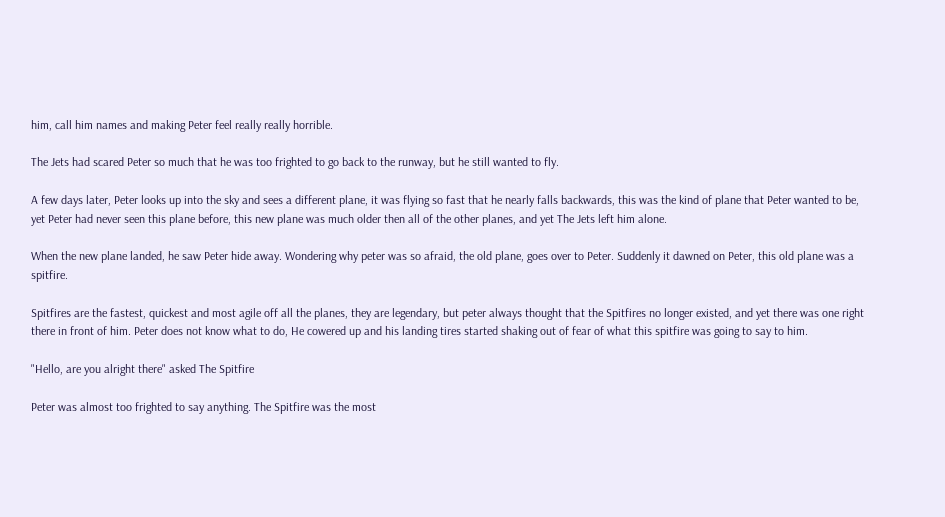him, call him names and making Peter feel really really horrible.

The Jets had scared Peter so much that he was too frighted to go back to the runway, but he still wanted to fly.

A few days later, Peter looks up into the sky and sees a different plane, it was flying so fast that he nearly falls backwards, this was the kind of plane that Peter wanted to be, yet Peter had never seen this plane before, this new plane was much older then all of the other planes, and yet The Jets left him alone.

When the new plane landed, he saw Peter hide away. Wondering why peter was so afraid, the old plane, goes over to Peter. Suddenly it dawned on Peter, this old plane was a spitfire.

Spitfires are the fastest, quickest and most agile off all the planes, they are legendary, but peter always thought that the Spitfires no longer existed, and yet there was one right there in front of him. Peter does not know what to do, He cowered up and his landing tires started shaking out of fear of what this spitfire was going to say to him.

"Hello, are you alright there" asked The Spitfire

Peter was almost too frighted to say anything. The Spitfire was the most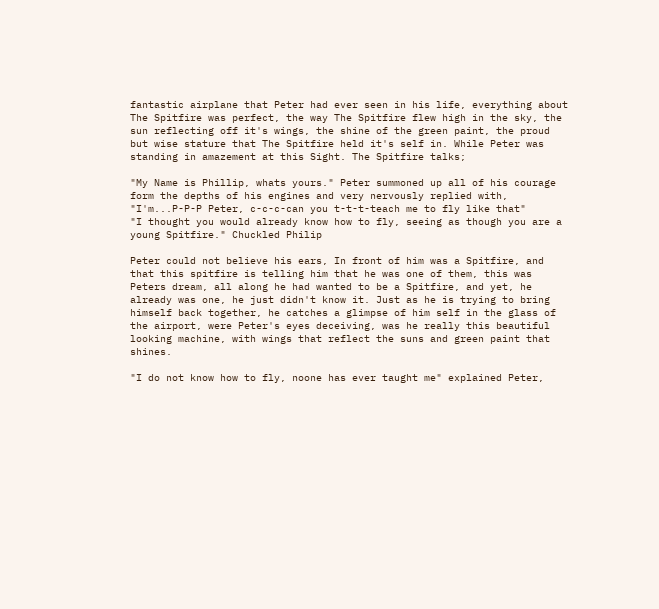fantastic airplane that Peter had ever seen in his life, everything about The Spitfire was perfect, the way The Spitfire flew high in the sky, the sun reflecting off it's wings, the shine of the green paint, the proud but wise stature that The Spitfire held it's self in. While Peter was standing in amazement at this Sight. The Spitfire talks;

"My Name is Phillip, whats yours." Peter summoned up all of his courage form the depths of his engines and very nervously replied with,
"I'm...P-P-P Peter, c-c-c-can you t-t-t-teach me to fly like that"
"I thought you would already know how to fly, seeing as though you are a young Spitfire." Chuckled Philip

Peter could not believe his ears, In front of him was a Spitfire, and that this spitfire is telling him that he was one of them, this was Peters dream, all along he had wanted to be a Spitfire, and yet, he already was one, he just didn't know it. Just as he is trying to bring himself back together, he catches a glimpse of him self in the glass of the airport, were Peter's eyes deceiving, was he really this beautiful looking machine, with wings that reflect the suns and green paint that shines.

"I do not know how to fly, noone has ever taught me" explained Peter,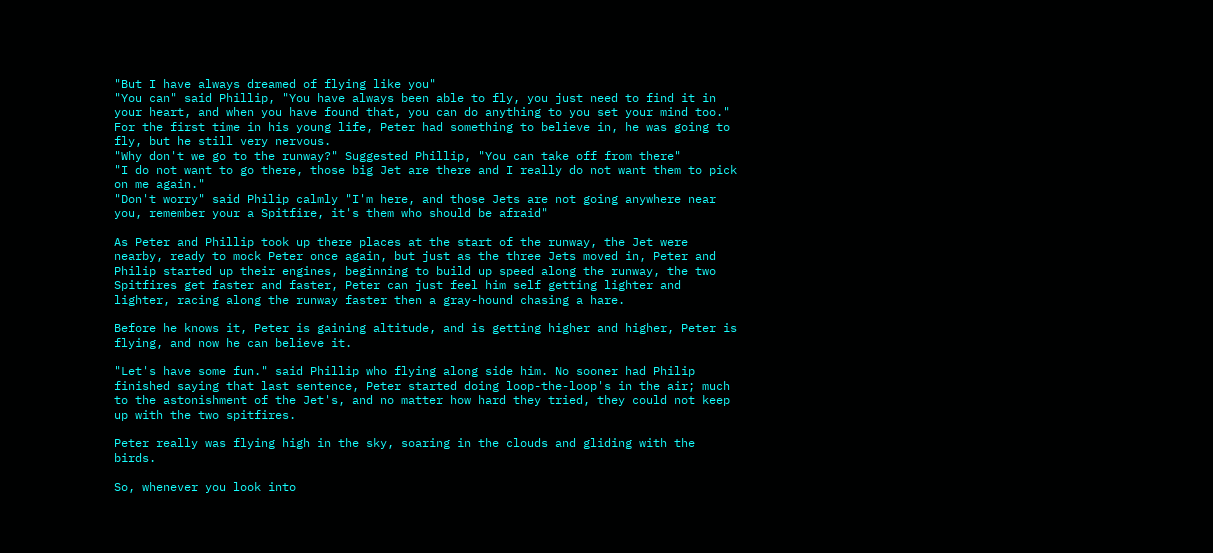"But I have always dreamed of flying like you"
"You can" said Phillip, "You have always been able to fly, you just need to find it in your heart, and when you have found that, you can do anything to you set your mind too."
For the first time in his young life, Peter had something to believe in, he was going to fly, but he still very nervous.
"Why don't we go to the runway?" Suggested Phillip, "You can take off from there"
"I do not want to go there, those big Jet are there and I really do not want them to pick on me again."
"Don't worry" said Philip calmly "I'm here, and those Jets are not going anywhere near you, remember your a Spitfire, it's them who should be afraid"

As Peter and Phillip took up there places at the start of the runway, the Jet were nearby, ready to mock Peter once again, but just as the three Jets moved in, Peter and Philip started up their engines, beginning to build up speed along the runway, the two Spitfires get faster and faster, Peter can just feel him self getting lighter and lighter, racing along the runway faster then a gray-hound chasing a hare.

Before he knows it, Peter is gaining altitude, and is getting higher and higher, Peter is flying, and now he can believe it.

"Let's have some fun." said Phillip who flying along side him. No sooner had Philip finished saying that last sentence, Peter started doing loop-the-loop's in the air; much to the astonishment of the Jet's, and no matter how hard they tried, they could not keep up with the two spitfires.

Peter really was flying high in the sky, soaring in the clouds and gliding with the birds.

So, whenever you look into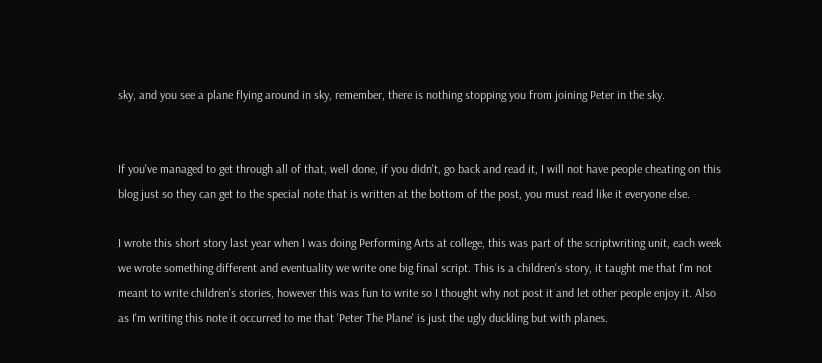sky, and you see a plane flying around in sky, remember, there is nothing stopping you from joining Peter in the sky.


If you've managed to get through all of that, well done, if you didn't, go back and read it, I will not have people cheating on this blog just so they can get to the special note that is written at the bottom of the post, you must read like it everyone else.

I wrote this short story last year when I was doing Performing Arts at college, this was part of the scriptwriting unit, each week we wrote something different and eventuality we write one big final script. This is a children's story, it taught me that I'm not meant to write children's stories, however this was fun to write so I thought why not post it and let other people enjoy it. Also as I'm writing this note it occurred to me that 'Peter The Plane' is just the ugly duckling but with planes.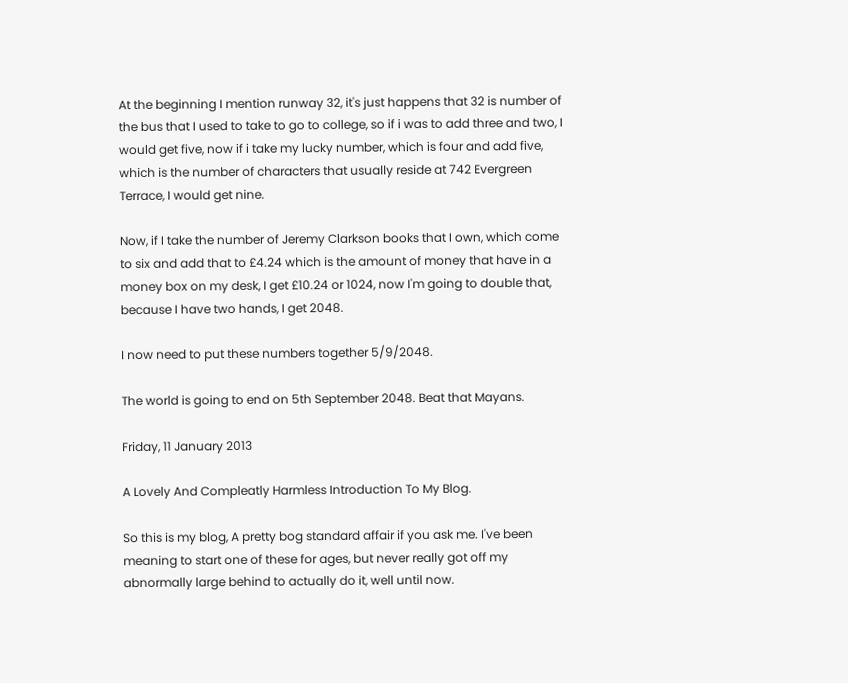At the beginning I mention runway 32, it's just happens that 32 is number of the bus that I used to take to go to college, so if i was to add three and two, I would get five, now if i take my lucky number, which is four and add five, which is the number of characters that usually reside at 742 Evergreen Terrace, I would get nine.

Now, if I take the number of Jeremy Clarkson books that I own, which come to six and add that to £4.24 which is the amount of money that have in a money box on my desk, I get £10.24 or 1024, now I'm going to double that, because I have two hands, I get 2048.

I now need to put these numbers together 5/9/2048.

The world is going to end on 5th September 2048. Beat that Mayans.

Friday, 11 January 2013

A Lovely And Compleatly Harmless Introduction To My Blog.

So this is my blog, A pretty bog standard affair if you ask me. I've been meaning to start one of these for ages, but never really got off my abnormally large behind to actually do it, well until now.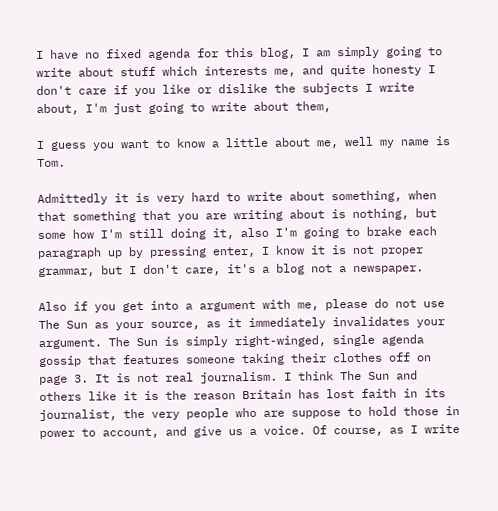I have no fixed agenda for this blog, I am simply going to write about stuff which interests me, and quite honesty I don't care if you like or dislike the subjects I write about, I'm just going to write about them,

I guess you want to know a little about me, well my name is Tom.

Admittedly it is very hard to write about something, when that something that you are writing about is nothing, but some how I'm still doing it, also I'm going to brake each paragraph up by pressing enter, I know it is not proper grammar, but I don't care, it's a blog not a newspaper.

Also if you get into a argument with me, please do not use The Sun as your source, as it immediately invalidates your argument. The Sun is simply right-winged, single agenda gossip that features someone taking their clothes off on page 3. It is not real journalism. I think The Sun and others like it is the reason Britain has lost faith in its journalist, the very people who are suppose to hold those in power to account, and give us a voice. Of course, as I write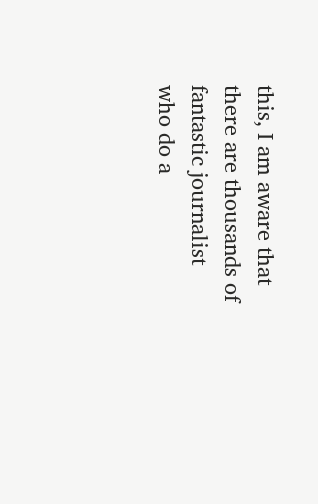this, I am aware that there are thousands of fantastic journalist who do a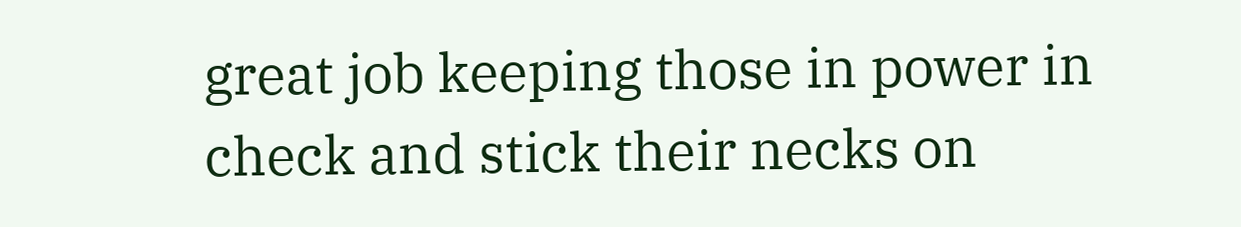great job keeping those in power in check and stick their necks on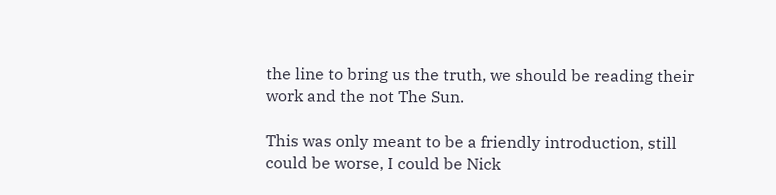the line to bring us the truth, we should be reading their work and the not The Sun.

This was only meant to be a friendly introduction, still could be worse, I could be Nick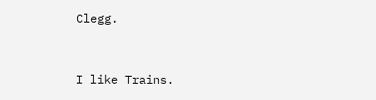Clegg.


I like Trains.